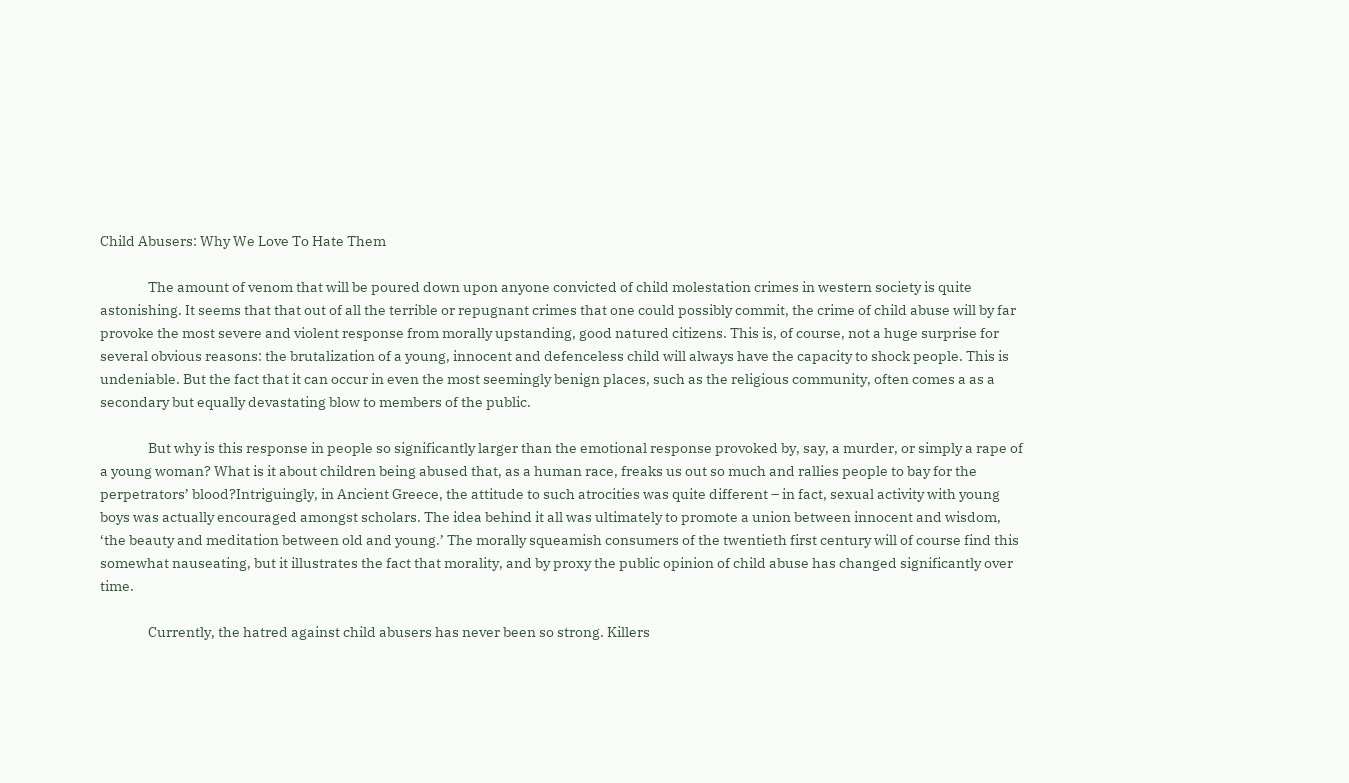Child Abusers: Why We Love To Hate Them

                The amount of venom that will be poured down upon anyone convicted of child molestation crimes in western society is quite astonishing. It seems that that out of all the terrible or repugnant crimes that one could possibly commit, the crime of child abuse will by far provoke the most severe and violent response from morally upstanding, good natured citizens. This is, of course, not a huge surprise for several obvious reasons: the brutalization of a young, innocent and defenceless child will always have the capacity to shock people. This is undeniable. But the fact that it can occur in even the most seemingly benign places, such as the religious community, often comes a as a secondary but equally devastating blow to members of the public.

                But why is this response in people so significantly larger than the emotional response provoked by, say, a murder, or simply a rape of a young woman? What is it about children being abused that, as a human race, freaks us out so much and rallies people to bay for the perpetrators’ blood?Intriguingly, in Ancient Greece, the attitude to such atrocities was quite different – in fact, sexual activity with young boys was actually encouraged amongst scholars. The idea behind it all was ultimately to promote a union between innocent and wisdom, ‘the beauty and meditation between old and young.’ The morally squeamish consumers of the twentieth first century will of course find this somewhat nauseating, but it illustrates the fact that morality, and by proxy the public opinion of child abuse has changed significantly over time.

                Currently, the hatred against child abusers has never been so strong. Killers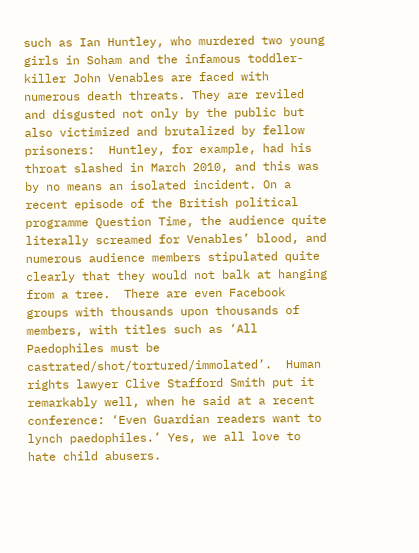such as Ian Huntley, who murdered two young girls in Soham and the infamous toddler-killer John Venables are faced with numerous death threats. They are reviled and disgusted not only by the public but also victimized and brutalized by fellow prisoners:  Huntley, for example, had his throat slashed in March 2010, and this was by no means an isolated incident. On a recent episode of the British political programme Question Time, the audience quite literally screamed for Venables’ blood, and numerous audience members stipulated quite clearly that they would not balk at hanging from a tree.  There are even Facebook groups with thousands upon thousands of members, with titles such as ‘All Paedophiles must be castrated/shot/tortured/immolated’.  Human rights lawyer Clive Stafford Smith put it remarkably well, when he said at a recent conference: ‘Even Guardian readers want to lynch paedophiles.’ Yes, we all love to hate child abusers.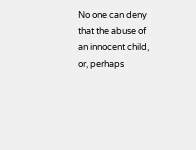No one can deny that the abuse of an innocent child, or, perhaps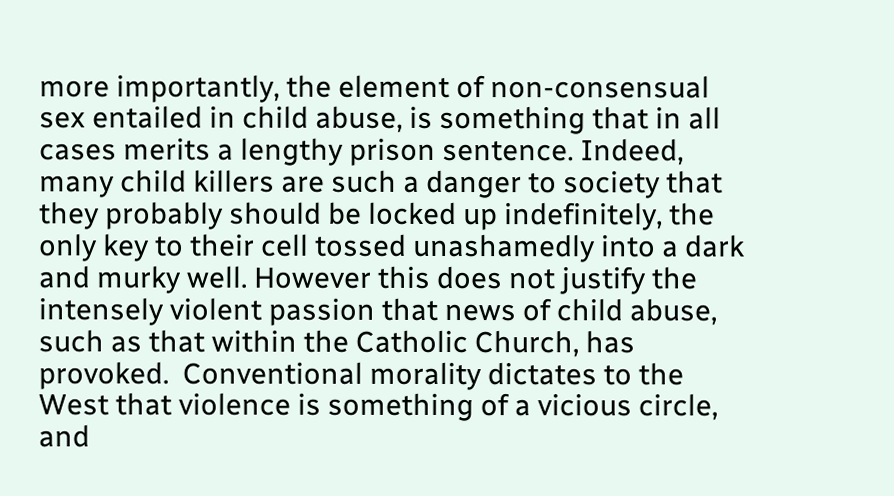more importantly, the element of non-consensual sex entailed in child abuse, is something that in all cases merits a lengthy prison sentence. Indeed, many child killers are such a danger to society that they probably should be locked up indefinitely, the only key to their cell tossed unashamedly into a dark and murky well. However this does not justify the intensely violent passion that news of child abuse, such as that within the Catholic Church, has provoked.  Conventional morality dictates to the West that violence is something of a vicious circle, and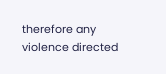therefore any violence directed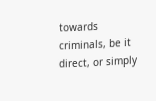towards criminals, be it direct, or simply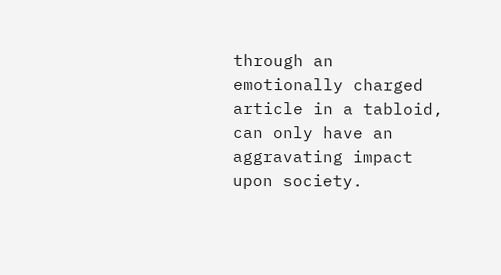through an emotionally charged article in a tabloid, can only have an aggravating impact upon society.